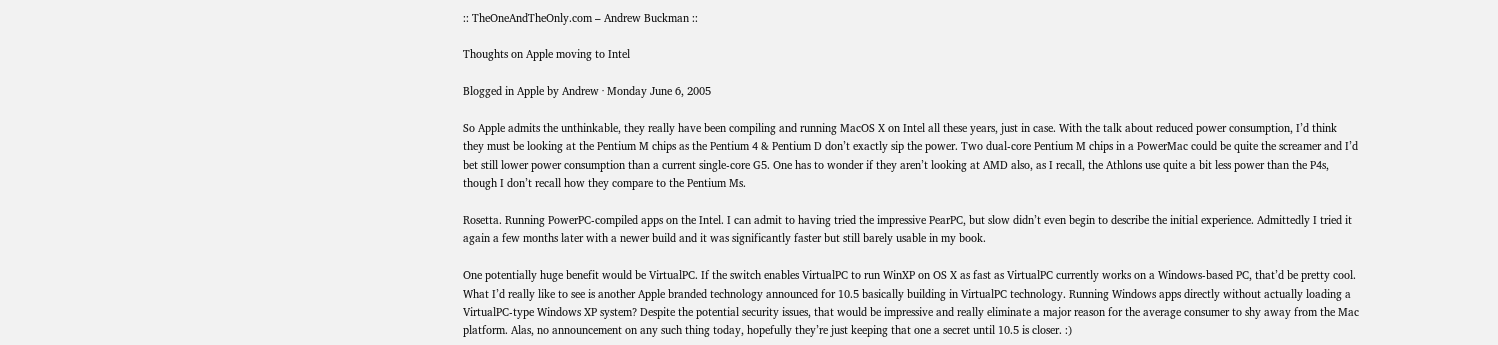:: TheOneAndTheOnly.com – Andrew Buckman ::

Thoughts on Apple moving to Intel

Blogged in Apple by Andrew · Monday June 6, 2005

So Apple admits the unthinkable, they really have been compiling and running MacOS X on Intel all these years, just in case. With the talk about reduced power consumption, I’d think they must be looking at the Pentium M chips as the Pentium 4 & Pentium D don’t exactly sip the power. Two dual-core Pentium M chips in a PowerMac could be quite the screamer and I’d bet still lower power consumption than a current single-core G5. One has to wonder if they aren’t looking at AMD also, as I recall, the Athlons use quite a bit less power than the P4s, though I don’t recall how they compare to the Pentium Ms.

Rosetta. Running PowerPC-compiled apps on the Intel. I can admit to having tried the impressive PearPC, but slow didn’t even begin to describe the initial experience. Admittedly I tried it again a few months later with a newer build and it was significantly faster but still barely usable in my book.

One potentially huge benefit would be VirtualPC. If the switch enables VirtualPC to run WinXP on OS X as fast as VirtualPC currently works on a Windows-based PC, that’d be pretty cool. What I’d really like to see is another Apple branded technology announced for 10.5 basically building in VirtualPC technology. Running Windows apps directly without actually loading a VirtualPC-type Windows XP system? Despite the potential security issues, that would be impressive and really eliminate a major reason for the average consumer to shy away from the Mac platform. Alas, no announcement on any such thing today, hopefully they’re just keeping that one a secret until 10.5 is closer. :)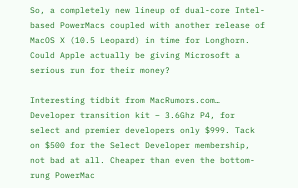So, a completely new lineup of dual-core Intel-based PowerMacs coupled with another release of MacOS X (10.5 Leopard) in time for Longhorn. Could Apple actually be giving Microsoft a serious run for their money?

Interesting tidbit from MacRumors.com… Developer transition kit – 3.6Ghz P4, for select and premier developers only $999. Tack on $500 for the Select Developer membership, not bad at all. Cheaper than even the bottom-rung PowerMac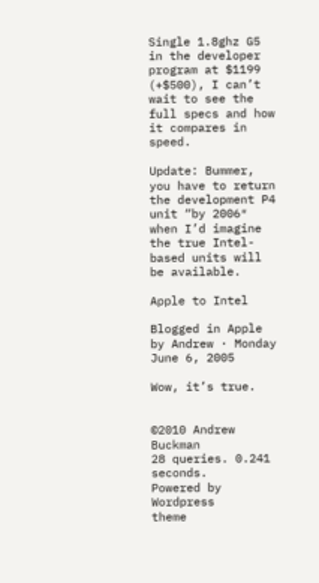Single 1.8ghz G5 in the developer program at $1199 (+$500), I can’t wait to see the full specs and how it compares in speed.

Update: Bummer, you have to return the development P4 unit “by 2006″ when I’d imagine the true Intel-based units will be available.

Apple to Intel

Blogged in Apple by Andrew · Monday June 6, 2005

Wow, it’s true.


©2010 Andrew Buckman
28 queries. 0.241 seconds.
Powered by Wordpress
theme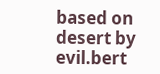based on desert by evil.bert